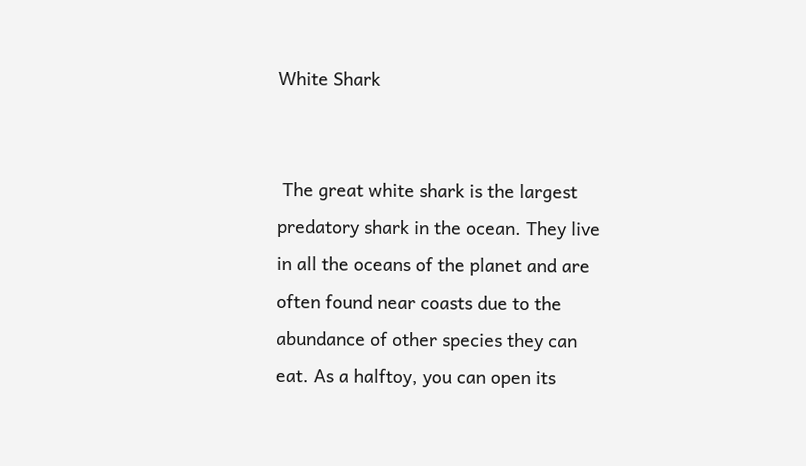White Shark


 The great white shark is the largest predatory shark in the ocean. They live in all the oceans of the planet and are often found near coasts due to the abundance of other species they can eat. As a halftoy, you can open its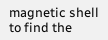magnetic shell to find the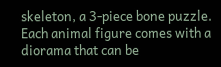skeleton, a 3-piece bone puzzle. Each animal figure comes with a diorama that can be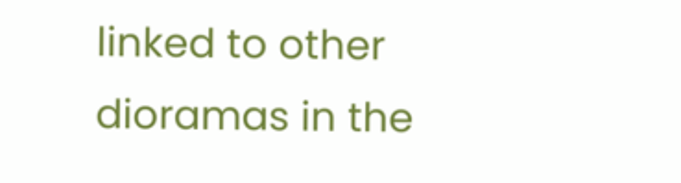linked to other dioramas in the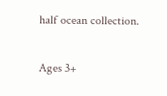half ocean collection.

Ages 3+